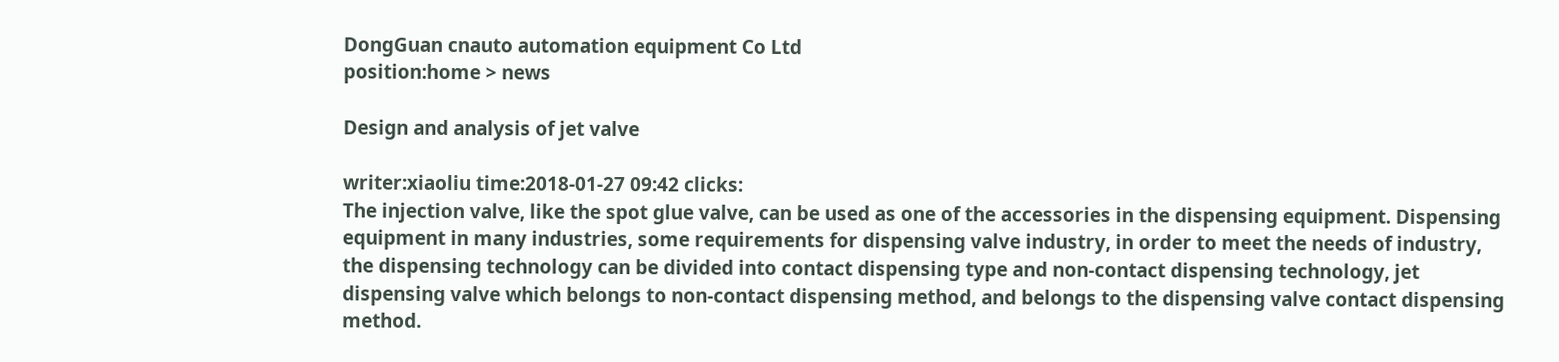DongGuan cnauto automation equipment Co Ltd
position:home > news

Design and analysis of jet valve

writer:xiaoliu time:2018-01-27 09:42 clicks:
The injection valve, like the spot glue valve, can be used as one of the accessories in the dispensing equipment. Dispensing equipment in many industries, some requirements for dispensing valve industry, in order to meet the needs of industry, the dispensing technology can be divided into contact dispensing type and non-contact dispensing technology, jet dispensing valve which belongs to non-contact dispensing method, and belongs to the dispensing valve contact dispensing method.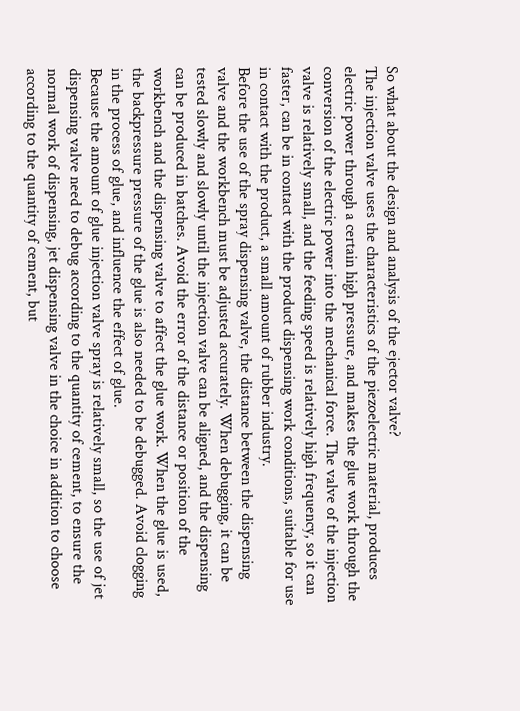So what about the design and analysis of the ejector valve?
The injection valve uses the characteristics of the piezoelectric material, produces electric power through a certain high pressure, and makes the glue work through the conversion of the electric power into the mechanical force. The valve of the injection valve is relatively small, and the feeding speed is relatively high frequency, so it can faster, can be in contact with the product dispensing work conditions, suitable for use in contact with the product, a small amount of rubber industry.
Before the use of the spray dispensing valve, the distance between the dispensing valve and the workbench must be adjusted accurately. When debugging, it can be tested slowly and slowly until the injection valve can be aligned, and the dispensing can be produced in batches. Avoid the error of the distance or position of the workbench and the dispensing valve to affect the glue work. When the glue is used, the backpressure pressure of the glue is also needed to be debugged. Avoid clogging in the process of glue, and influence the effect of glue.
Because the amount of glue injection valve spray is relatively small, so the use of jet dispensing valve need to debug according to the quantity of cement, to ensure the normal work of dispensing, jet dispensing valve in the choice in addition to choose according to the quantity of cement, but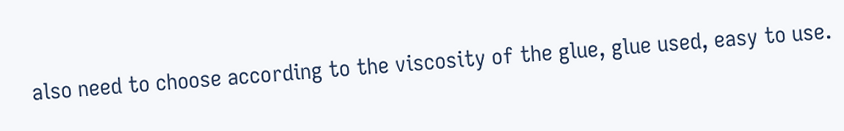also need to choose according to the viscosity of the glue, glue used, easy to use.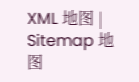XML 地图 | Sitemap 地图